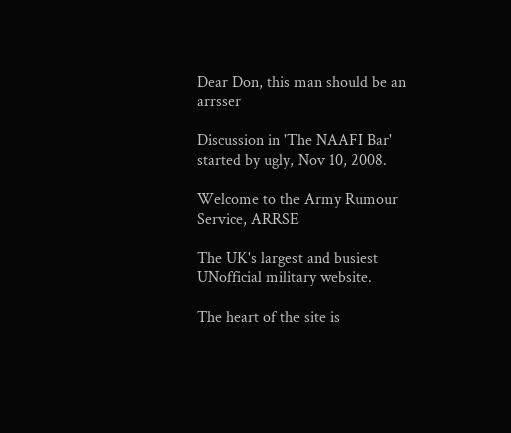Dear Don, this man should be an arrsser

Discussion in 'The NAAFI Bar' started by ugly, Nov 10, 2008.

Welcome to the Army Rumour Service, ARRSE

The UK's largest and busiest UNofficial military website.

The heart of the site is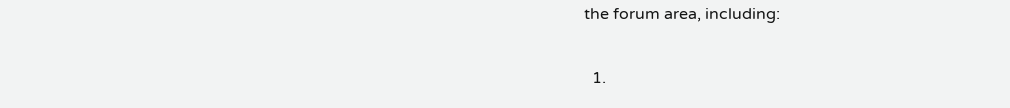the forum area, including:

  1.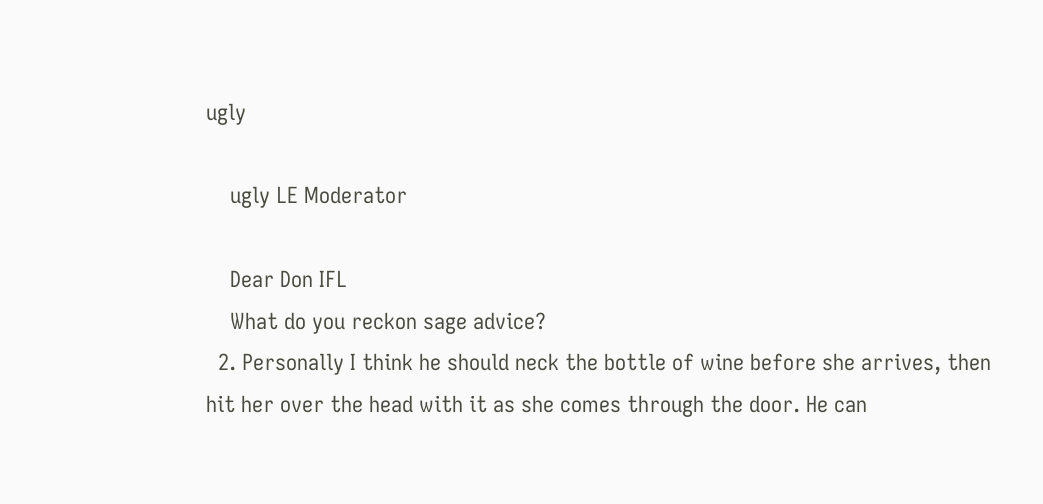ugly

    ugly LE Moderator

    Dear Don IFL
    What do you reckon sage advice?
  2. Personally I think he should neck the bottle of wine before she arrives, then hit her over the head with it as she comes through the door. He can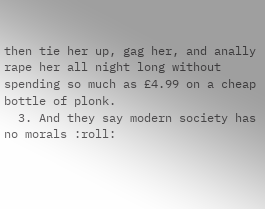then tie her up, gag her, and anally rape her all night long without spending so much as £4.99 on a cheap bottle of plonk.
  3. And they say modern society has no morals :roll: